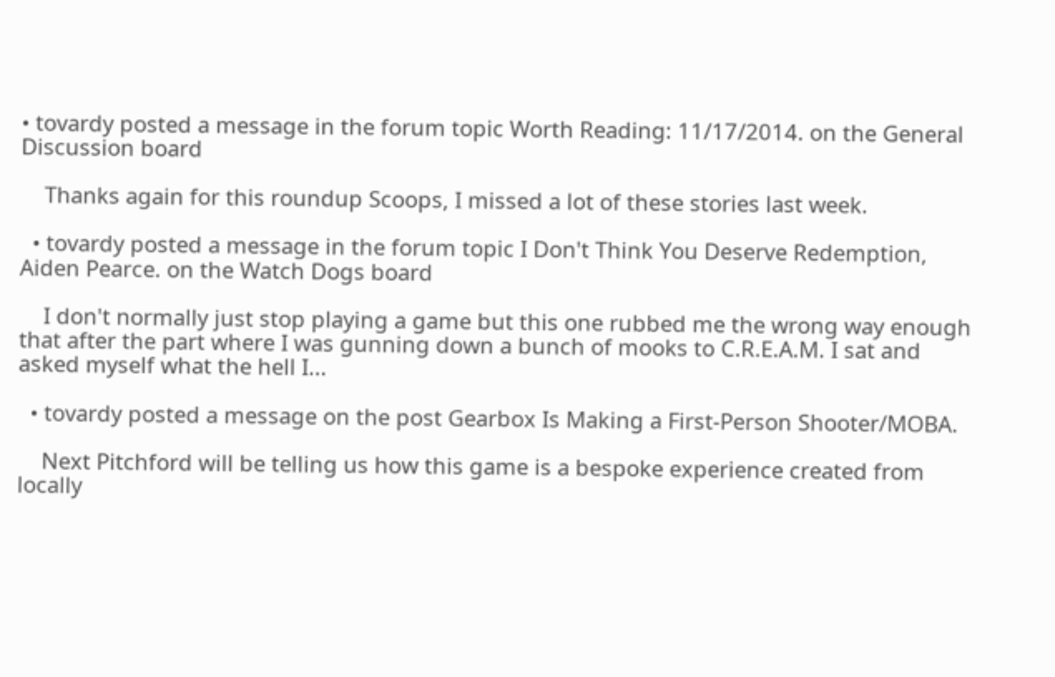• tovardy posted a message in the forum topic Worth Reading: 11/17/2014. on the General Discussion board

    Thanks again for this roundup Scoops, I missed a lot of these stories last week.

  • tovardy posted a message in the forum topic I Don't Think You Deserve Redemption, Aiden Pearce. on the Watch Dogs board

    I don't normally just stop playing a game but this one rubbed me the wrong way enough that after the part where I was gunning down a bunch of mooks to C.R.E.A.M. I sat and asked myself what the hell I...

  • tovardy posted a message on the post Gearbox Is Making a First-Person Shooter/MOBA.

    Next Pitchford will be telling us how this game is a bespoke experience created from locally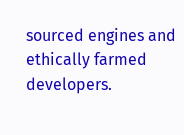sourced engines and ethically farmed developers.